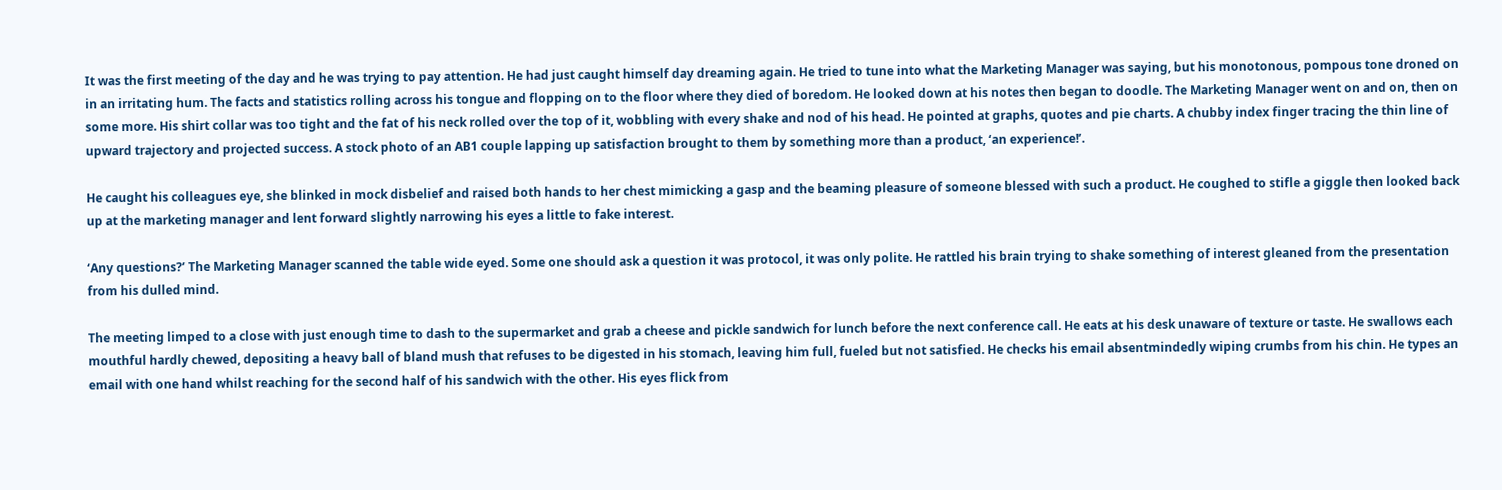It was the first meeting of the day and he was trying to pay attention. He had just caught himself day dreaming again. He tried to tune into what the Marketing Manager was saying, but his monotonous, pompous tone droned on in an irritating hum. The facts and statistics rolling across his tongue and flopping on to the floor where they died of boredom. He looked down at his notes then began to doodle. The Marketing Manager went on and on, then on some more. His shirt collar was too tight and the fat of his neck rolled over the top of it, wobbling with every shake and nod of his head. He pointed at graphs, quotes and pie charts. A chubby index finger tracing the thin line of upward trajectory and projected success. A stock photo of an AB1 couple lapping up satisfaction brought to them by something more than a product, ‘an experience!’.

He caught his colleagues eye, she blinked in mock disbelief and raised both hands to her chest mimicking a gasp and the beaming pleasure of someone blessed with such a product. He coughed to stifle a giggle then looked back up at the marketing manager and lent forward slightly narrowing his eyes a little to fake interest.

‘Any questions?’ The Marketing Manager scanned the table wide eyed. Some one should ask a question it was protocol, it was only polite. He rattled his brain trying to shake something of interest gleaned from the presentation from his dulled mind.

The meeting limped to a close with just enough time to dash to the supermarket and grab a cheese and pickle sandwich for lunch before the next conference call. He eats at his desk unaware of texture or taste. He swallows each mouthful hardly chewed, depositing a heavy ball of bland mush that refuses to be digested in his stomach, leaving him full, fueled but not satisfied. He checks his email absentmindedly wiping crumbs from his chin. He types an email with one hand whilst reaching for the second half of his sandwich with the other. His eyes flick from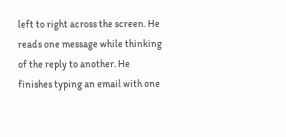left to right across the screen. He reads one message while thinking of the reply to another. He  finishes typing an email with one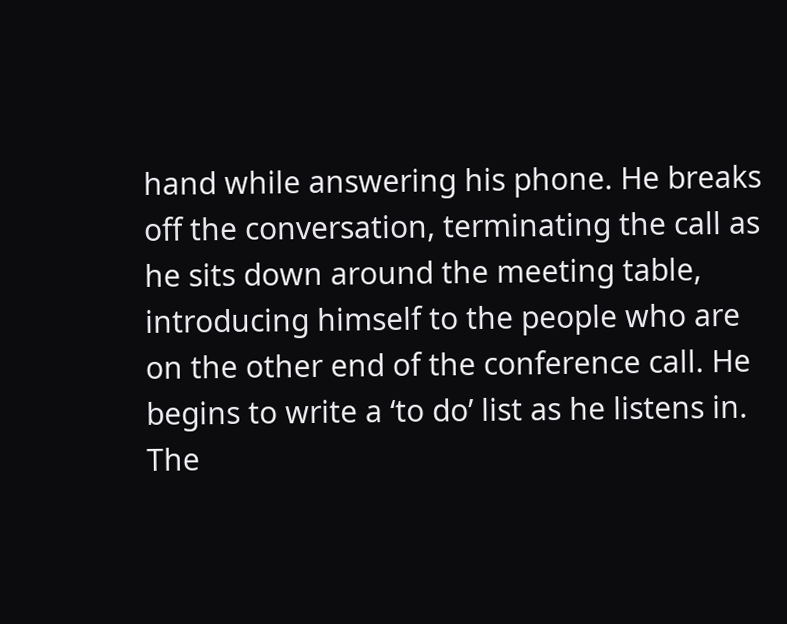hand while answering his phone. He breaks off the conversation, terminating the call as he sits down around the meeting table, introducing himself to the people who are on the other end of the conference call. He begins to write a ‘to do’ list as he listens in. The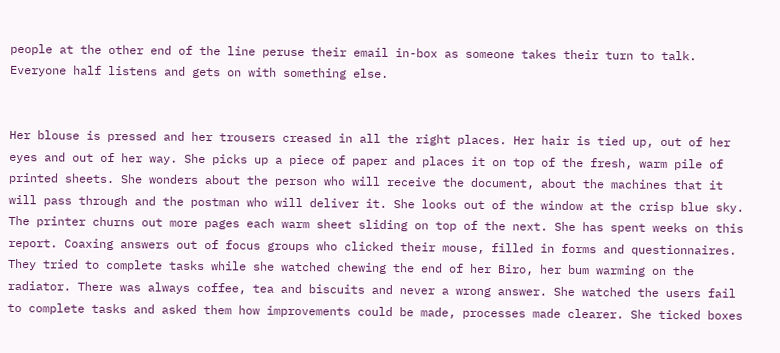people at the other end of the line peruse their email in-box as someone takes their turn to talk. Everyone half listens and gets on with something else.


Her blouse is pressed and her trousers creased in all the right places. Her hair is tied up, out of her eyes and out of her way. She picks up a piece of paper and places it on top of the fresh, warm pile of printed sheets. She wonders about the person who will receive the document, about the machines that it will pass through and the postman who will deliver it. She looks out of the window at the crisp blue sky. The printer churns out more pages each warm sheet sliding on top of the next. She has spent weeks on this report. Coaxing answers out of focus groups who clicked their mouse, filled in forms and questionnaires. They tried to complete tasks while she watched chewing the end of her Biro, her bum warming on the radiator. There was always coffee, tea and biscuits and never a wrong answer. She watched the users fail to complete tasks and asked them how improvements could be made, processes made clearer. She ticked boxes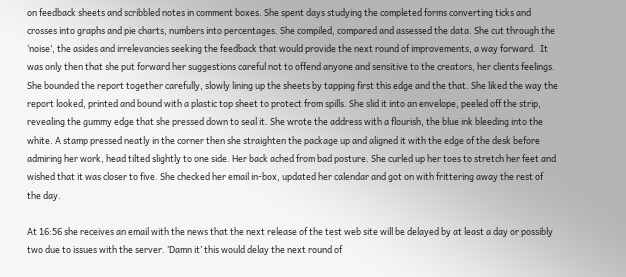on feedback sheets and scribbled notes in comment boxes. She spent days studying the completed forms converting ticks and crosses into graphs and pie charts, numbers into percentages. She compiled, compared and assessed the data. She cut through the ‘noise’, the asides and irrelevancies seeking the feedback that would provide the next round of improvements, a way forward.  It was only then that she put forward her suggestions careful not to offend anyone and sensitive to the creators, her clients feelings. She bounded the report together carefully, slowly lining up the sheets by tapping first this edge and the that. She liked the way the report looked, printed and bound with a plastic top sheet to protect from spills. She slid it into an envelope, peeled off the strip, revealing the gummy edge that she pressed down to seal it. She wrote the address with a flourish, the blue ink bleeding into the white. A stamp pressed neatly in the corner then she straighten the package up and aligned it with the edge of the desk before admiring her work, head tilted slightly to one side. Her back ached from bad posture. She curled up her toes to stretch her feet and wished that it was closer to five. She checked her email in-box, updated her calendar and got on with frittering away the rest of the day.

At 16:56 she receives an email with the news that the next release of the test web site will be delayed by at least a day or possibly two due to issues with the server. ‘Damn it’ this would delay the next round of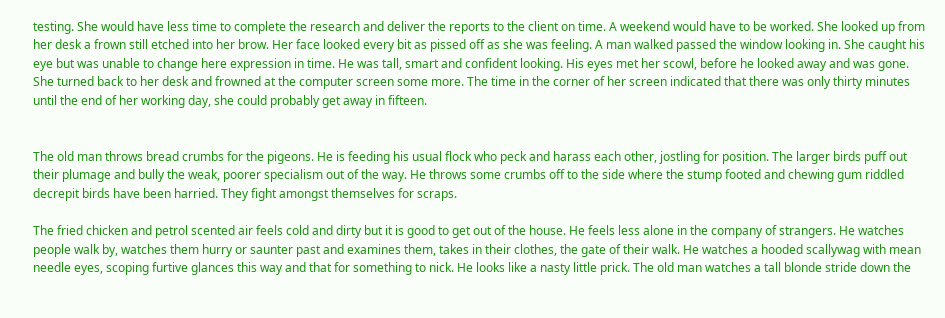testing. She would have less time to complete the research and deliver the reports to the client on time. A weekend would have to be worked. She looked up from her desk a frown still etched into her brow. Her face looked every bit as pissed off as she was feeling. A man walked passed the window looking in. She caught his eye but was unable to change here expression in time. He was tall, smart and confident looking. His eyes met her scowl, before he looked away and was gone. She turned back to her desk and frowned at the computer screen some more. The time in the corner of her screen indicated that there was only thirty minutes until the end of her working day, she could probably get away in fifteen.


The old man throws bread crumbs for the pigeons. He is feeding his usual flock who peck and harass each other, jostling for position. The larger birds puff out their plumage and bully the weak, poorer specialism out of the way. He throws some crumbs off to the side where the stump footed and chewing gum riddled decrepit birds have been harried. They fight amongst themselves for scraps.

The fried chicken and petrol scented air feels cold and dirty but it is good to get out of the house. He feels less alone in the company of strangers. He watches people walk by, watches them hurry or saunter past and examines them, takes in their clothes, the gate of their walk. He watches a hooded scallywag with mean needle eyes, scoping furtive glances this way and that for something to nick. He looks like a nasty little prick. The old man watches a tall blonde stride down the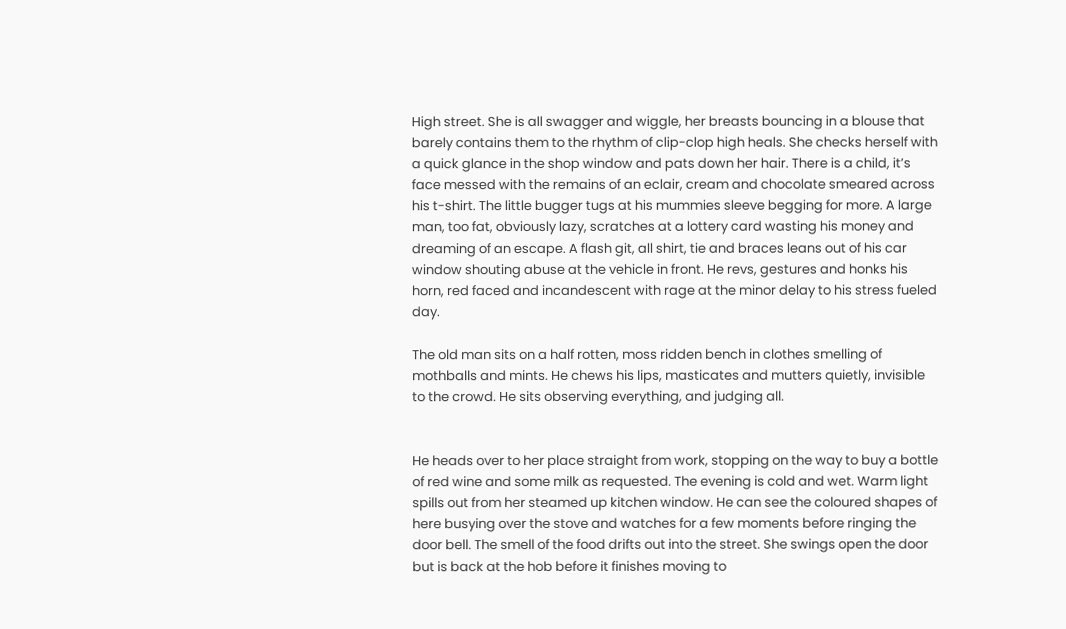High street. She is all swagger and wiggle, her breasts bouncing in a blouse that barely contains them to the rhythm of clip-clop high heals. She checks herself with a quick glance in the shop window and pats down her hair. There is a child, it’s face messed with the remains of an eclair, cream and chocolate smeared across his t-shirt. The little bugger tugs at his mummies sleeve begging for more. A large man, too fat, obviously lazy, scratches at a lottery card wasting his money and dreaming of an escape. A flash git, all shirt, tie and braces leans out of his car window shouting abuse at the vehicle in front. He revs, gestures and honks his horn, red faced and incandescent with rage at the minor delay to his stress fueled day.

The old man sits on a half rotten, moss ridden bench in clothes smelling of mothballs and mints. He chews his lips, masticates and mutters quietly, invisible to the crowd. He sits observing everything, and judging all.


He heads over to her place straight from work, stopping on the way to buy a bottle of red wine and some milk as requested. The evening is cold and wet. Warm light spills out from her steamed up kitchen window. He can see the coloured shapes of here busying over the stove and watches for a few moments before ringing the door bell. The smell of the food drifts out into the street. She swings open the door but is back at the hob before it finishes moving to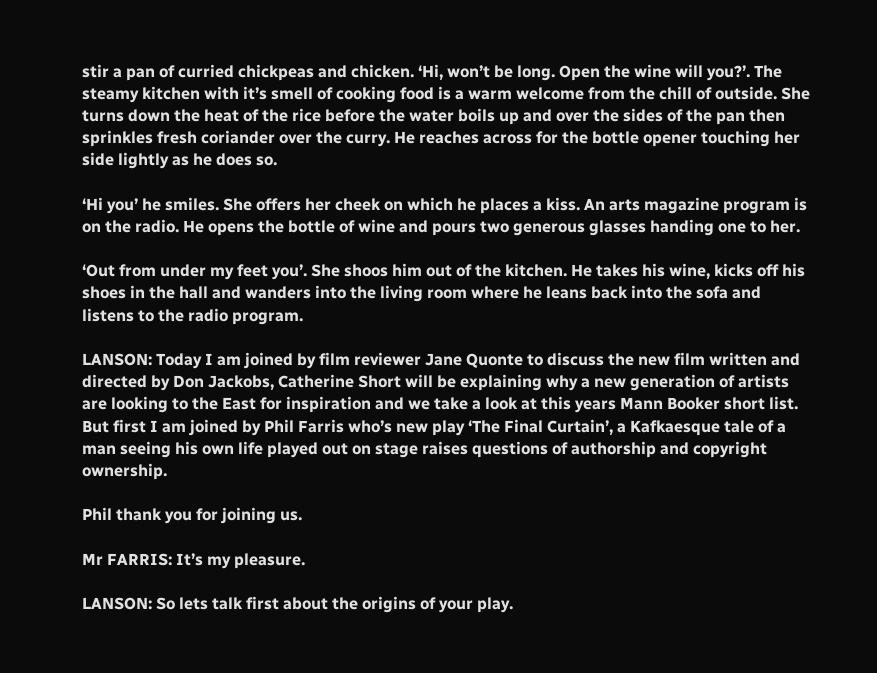stir a pan of curried chickpeas and chicken. ‘Hi, won’t be long. Open the wine will you?’. The steamy kitchen with it’s smell of cooking food is a warm welcome from the chill of outside. She turns down the heat of the rice before the water boils up and over the sides of the pan then sprinkles fresh coriander over the curry. He reaches across for the bottle opener touching her side lightly as he does so.

‘Hi you’ he smiles. She offers her cheek on which he places a kiss. An arts magazine program is on the radio. He opens the bottle of wine and pours two generous glasses handing one to her.

‘Out from under my feet you’. She shoos him out of the kitchen. He takes his wine, kicks off his shoes in the hall and wanders into the living room where he leans back into the sofa and listens to the radio program.

LANSON: Today I am joined by film reviewer Jane Quonte to discuss the new film written and directed by Don Jackobs, Catherine Short will be explaining why a new generation of artists are looking to the East for inspiration and we take a look at this years Mann Booker short list. But first I am joined by Phil Farris who’s new play ‘The Final Curtain’, a Kafkaesque tale of a man seeing his own life played out on stage raises questions of authorship and copyright ownership.

Phil thank you for joining us.

Mr FARRIS: It’s my pleasure.

LANSON: So lets talk first about the origins of your play.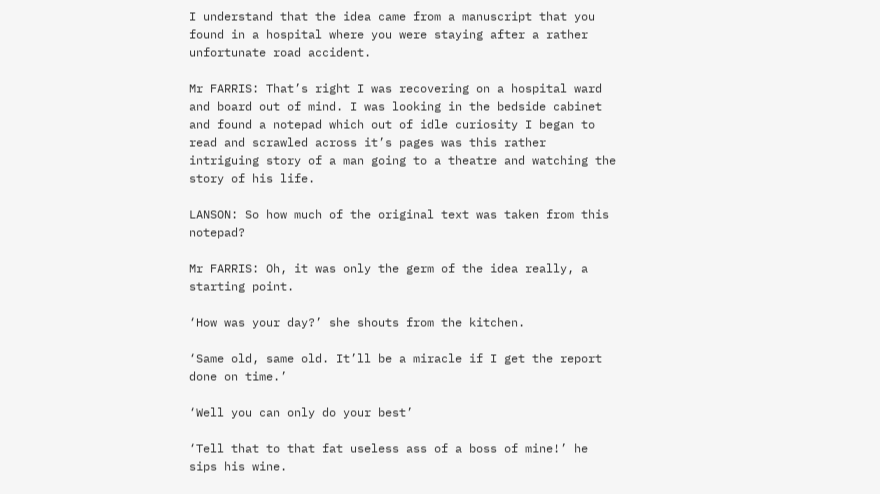I understand that the idea came from a manuscript that you found in a hospital where you were staying after a rather unfortunate road accident.

Mr FARRIS: That’s right I was recovering on a hospital ward and board out of mind. I was looking in the bedside cabinet and found a notepad which out of idle curiosity I began to read and scrawled across it’s pages was this rather intriguing story of a man going to a theatre and watching the story of his life.

LANSON: So how much of the original text was taken from this notepad?

Mr FARRIS: Oh, it was only the germ of the idea really, a starting point.

‘How was your day?’ she shouts from the kitchen.

‘Same old, same old. It’ll be a miracle if I get the report done on time.’

‘Well you can only do your best’

‘Tell that to that fat useless ass of a boss of mine!’ he sips his wine.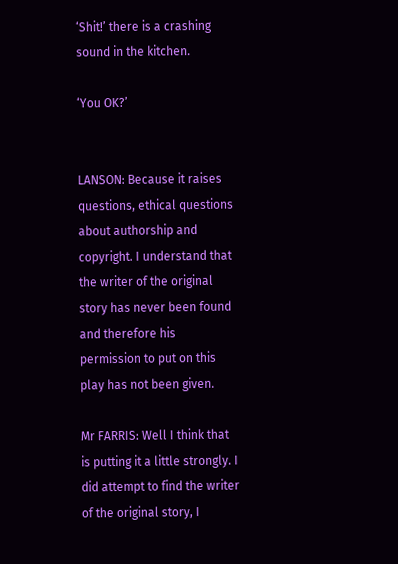‘Shit!’ there is a crashing sound in the kitchen.

‘You OK?’


LANSON: Because it raises questions, ethical questions about authorship and copyright. I understand that the writer of the original story has never been found and therefore his permission to put on this play has not been given.

Mr FARRIS: Well I think that is putting it a little strongly. I did attempt to find the writer of the original story, I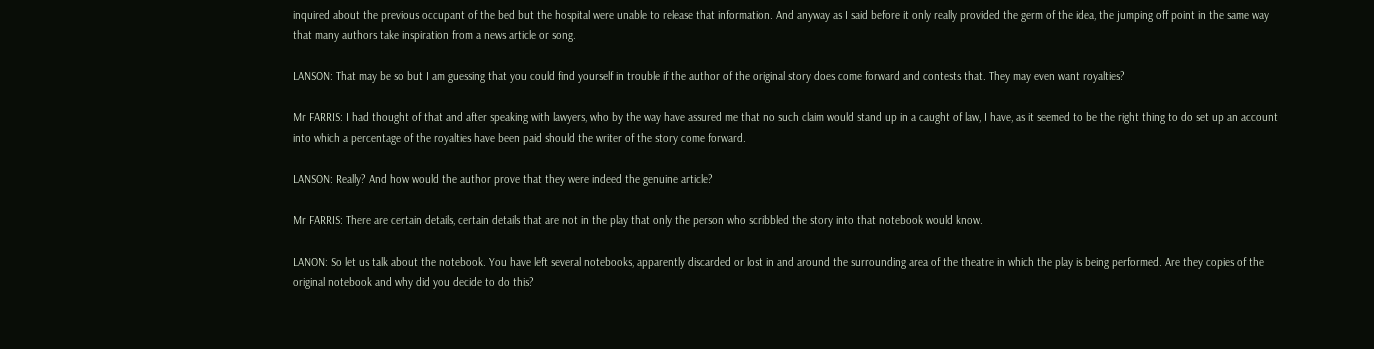inquired about the previous occupant of the bed but the hospital were unable to release that information. And anyway as I said before it only really provided the germ of the idea, the jumping off point in the same way that many authors take inspiration from a news article or song.

LANSON: That may be so but I am guessing that you could find yourself in trouble if the author of the original story does come forward and contests that. They may even want royalties?

Mr FARRIS: I had thought of that and after speaking with lawyers, who by the way have assured me that no such claim would stand up in a caught of law, I have, as it seemed to be the right thing to do set up an account into which a percentage of the royalties have been paid should the writer of the story come forward.

LANSON: Really? And how would the author prove that they were indeed the genuine article?

Mr FARRIS: There are certain details, certain details that are not in the play that only the person who scribbled the story into that notebook would know.

LANON: So let us talk about the notebook. You have left several notebooks, apparently discarded or lost in and around the surrounding area of the theatre in which the play is being performed. Are they copies of the original notebook and why did you decide to do this?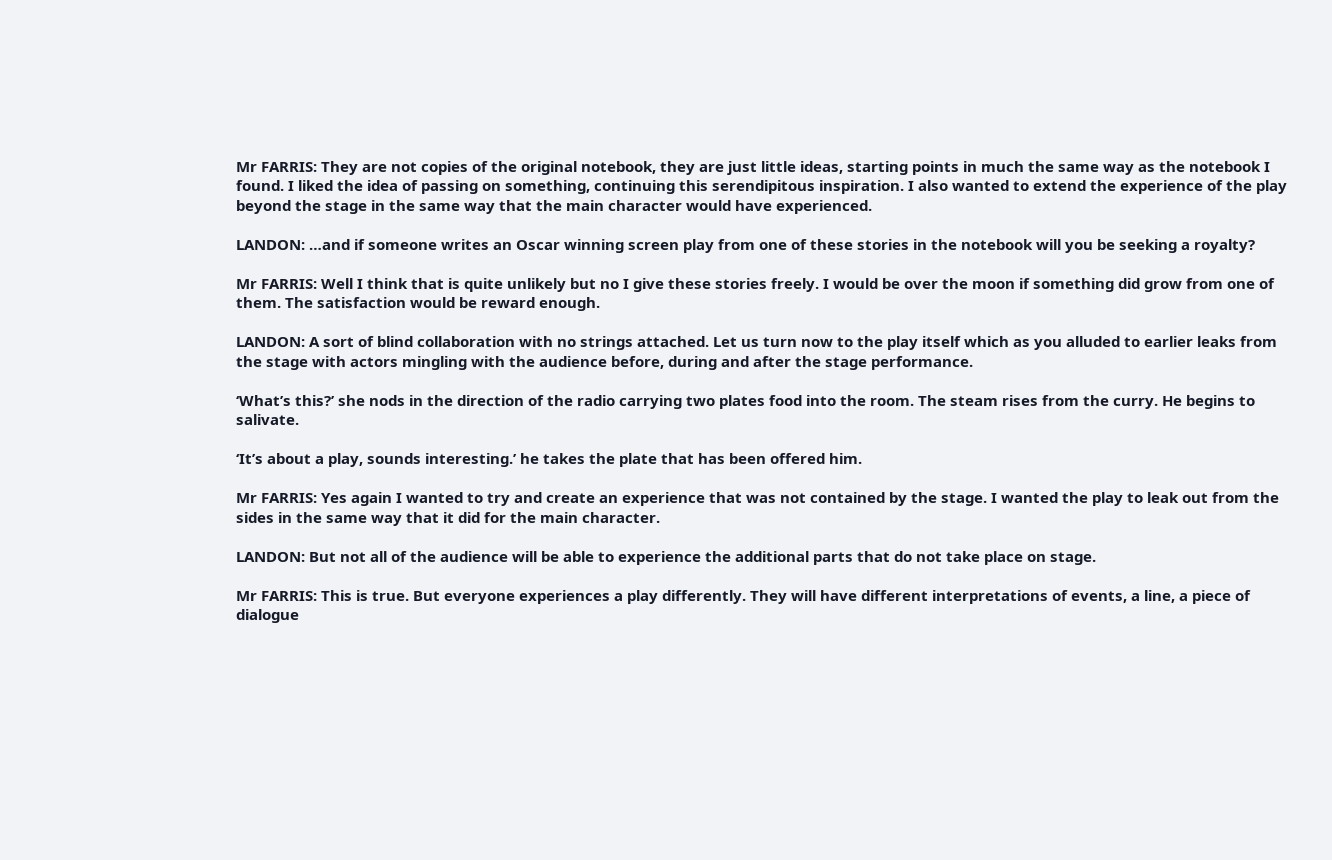Mr FARRIS: They are not copies of the original notebook, they are just little ideas, starting points in much the same way as the notebook I found. I liked the idea of passing on something, continuing this serendipitous inspiration. I also wanted to extend the experience of the play beyond the stage in the same way that the main character would have experienced.

LANDON: …and if someone writes an Oscar winning screen play from one of these stories in the notebook will you be seeking a royalty?

Mr FARRIS: Well I think that is quite unlikely but no I give these stories freely. I would be over the moon if something did grow from one of them. The satisfaction would be reward enough.

LANDON: A sort of blind collaboration with no strings attached. Let us turn now to the play itself which as you alluded to earlier leaks from the stage with actors mingling with the audience before, during and after the stage performance.

‘What’s this?’ she nods in the direction of the radio carrying two plates food into the room. The steam rises from the curry. He begins to salivate.

‘It’s about a play, sounds interesting.’ he takes the plate that has been offered him.

Mr FARRIS: Yes again I wanted to try and create an experience that was not contained by the stage. I wanted the play to leak out from the sides in the same way that it did for the main character.

LANDON: But not all of the audience will be able to experience the additional parts that do not take place on stage.

Mr FARRIS: This is true. But everyone experiences a play differently. They will have different interpretations of events, a line, a piece of dialogue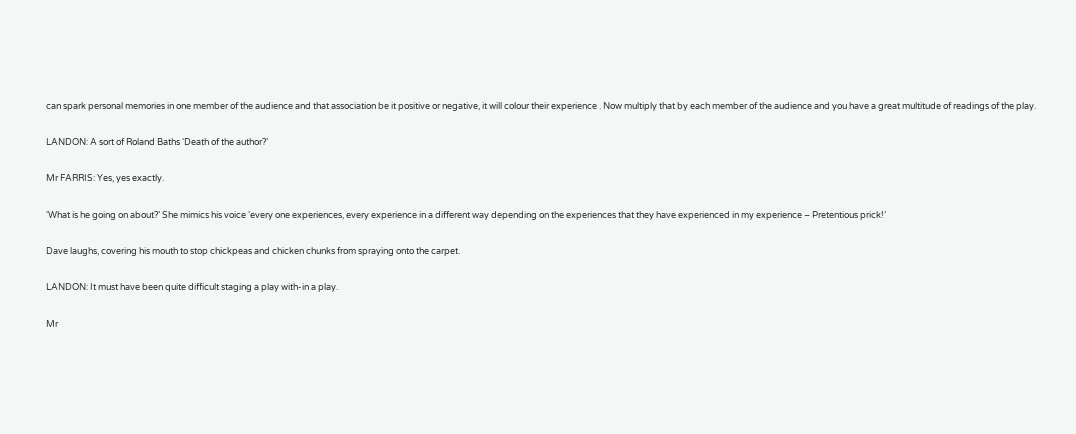can spark personal memories in one member of the audience and that association be it positive or negative, it will colour their experience . Now multiply that by each member of the audience and you have a great multitude of readings of the play.

LANDON: A sort of Roland Baths ‘Death of the author?’

Mr FARRIS: Yes, yes exactly.

‘What is he going on about?’ She mimics his voice ‘every one experiences, every experience in a different way depending on the experiences that they have experienced in my experience – Pretentious prick!’

Dave laughs, covering his mouth to stop chickpeas and chicken chunks from spraying onto the carpet.

LANDON: It must have been quite difficult staging a play with-in a play.

Mr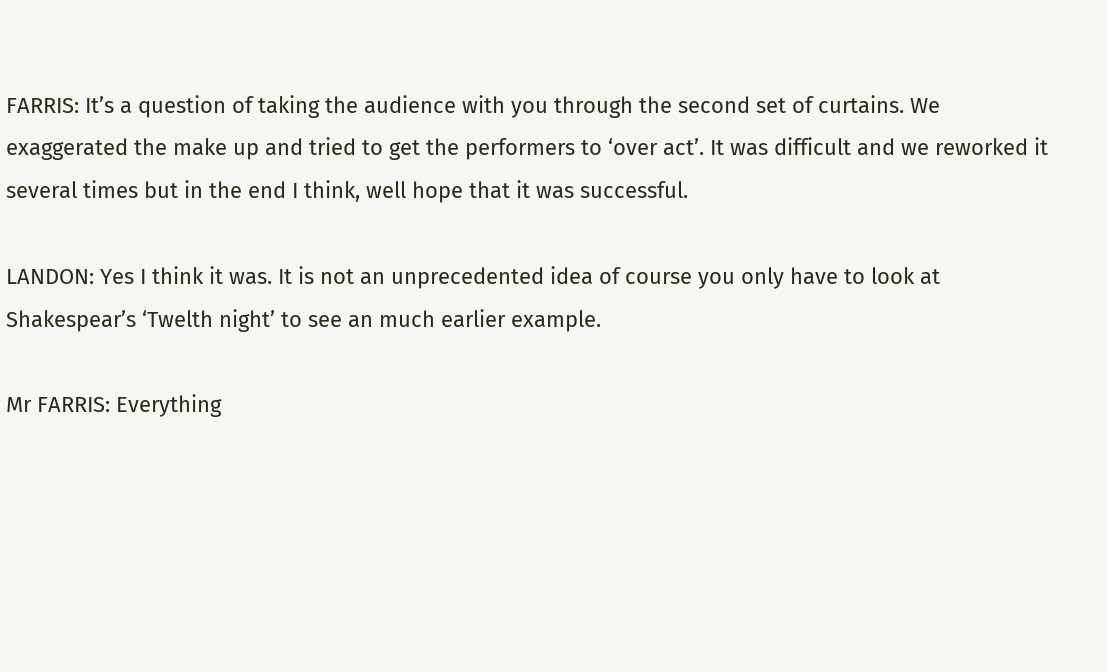FARRIS: It’s a question of taking the audience with you through the second set of curtains. We exaggerated the make up and tried to get the performers to ‘over act’. It was difficult and we reworked it several times but in the end I think, well hope that it was successful.

LANDON: Yes I think it was. It is not an unprecedented idea of course you only have to look at Shakespear’s ‘Twelth night’ to see an much earlier example.

Mr FARRIS: Everything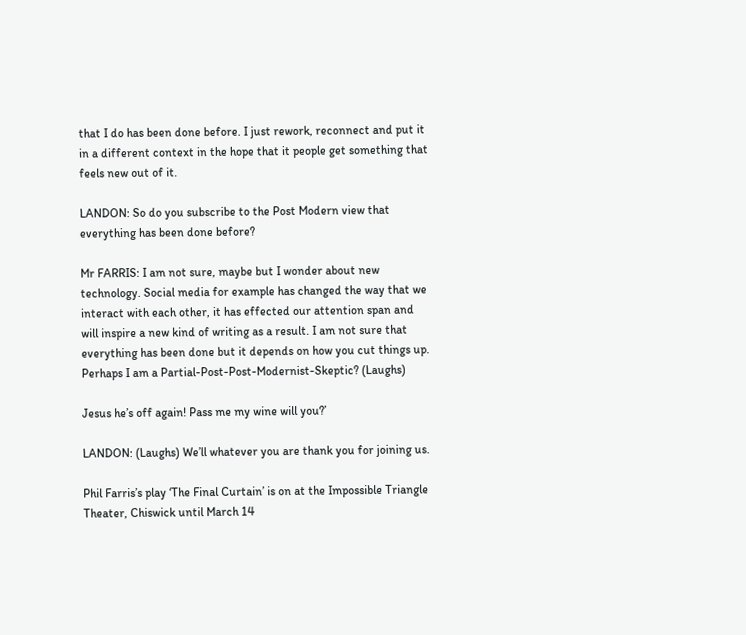that I do has been done before. I just rework, reconnect and put it in a different context in the hope that it people get something that feels new out of it.

LANDON: So do you subscribe to the Post Modern view that everything has been done before?

Mr FARRIS: I am not sure, maybe but I wonder about new technology. Social media for example has changed the way that we interact with each other, it has effected our attention span and will inspire a new kind of writing as a result. I am not sure that everything has been done but it depends on how you cut things up. Perhaps I am a Partial-Post-Post-Modernist-Skeptic? (Laughs)

Jesus he’s off again! Pass me my wine will you?’

LANDON: (Laughs) We’ll whatever you are thank you for joining us.

Phil Farris’s play ‘The Final Curtain’ is on at the Impossible Triangle Theater, Chiswick until March 14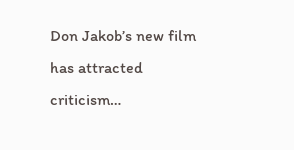Don Jakob’s new film has attracted criticism…